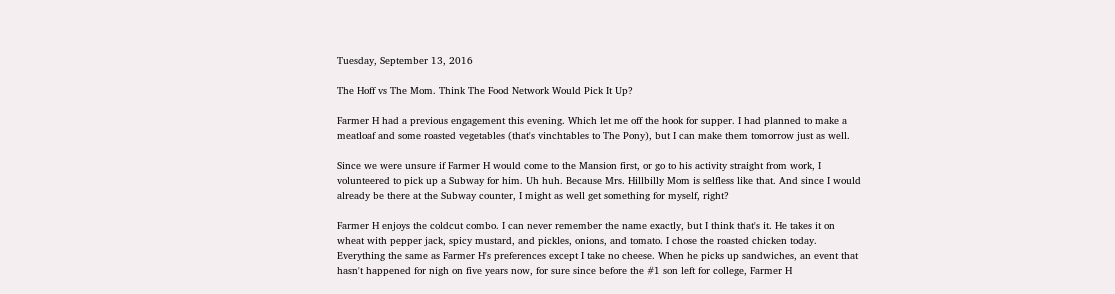Tuesday, September 13, 2016

The Hoff vs The Mom. Think The Food Network Would Pick It Up?

Farmer H had a previous engagement this evening. Which let me off the hook for supper. I had planned to make a meatloaf and some roasted vegetables (that's vinchtables to The Pony), but I can make them tomorrow just as well.

Since we were unsure if Farmer H would come to the Mansion first, or go to his activity straight from work, I volunteered to pick up a Subway for him. Uh huh. Because Mrs. Hillbilly Mom is selfless like that. And since I would already be there at the Subway counter, I might as well get something for myself, right?

Farmer H enjoys the coldcut combo. I can never remember the name exactly, but I think that's it. He takes it on wheat with pepper jack, spicy mustard, and pickles, onions, and tomato. I chose the roasted chicken today. Everything the same as Farmer H's preferences except I take no cheese. When he picks up sandwiches, an event that hasn't happened for nigh on five years now, for sure since before the #1 son left for college, Farmer H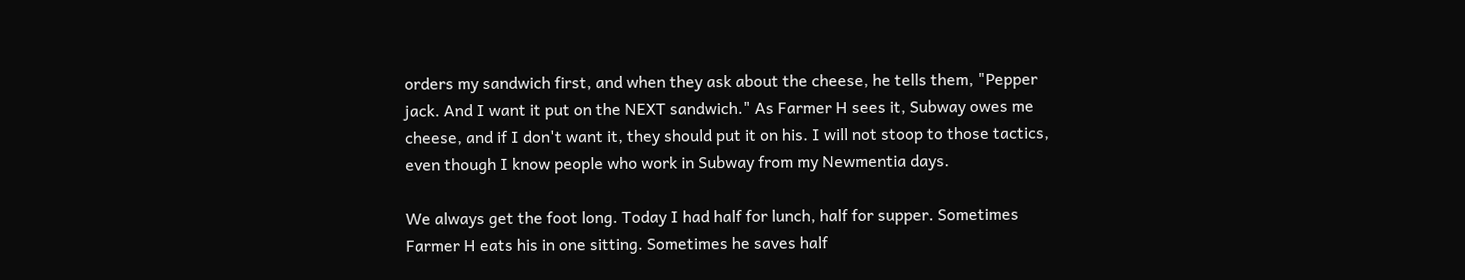orders my sandwich first, and when they ask about the cheese, he tells them, "Pepper jack. And I want it put on the NEXT sandwich." As Farmer H sees it, Subway owes me cheese, and if I don't want it, they should put it on his. I will not stoop to those tactics, even though I know people who work in Subway from my Newmentia days.

We always get the foot long. Today I had half for lunch, half for supper. Sometimes Farmer H eats his in one sitting. Sometimes he saves half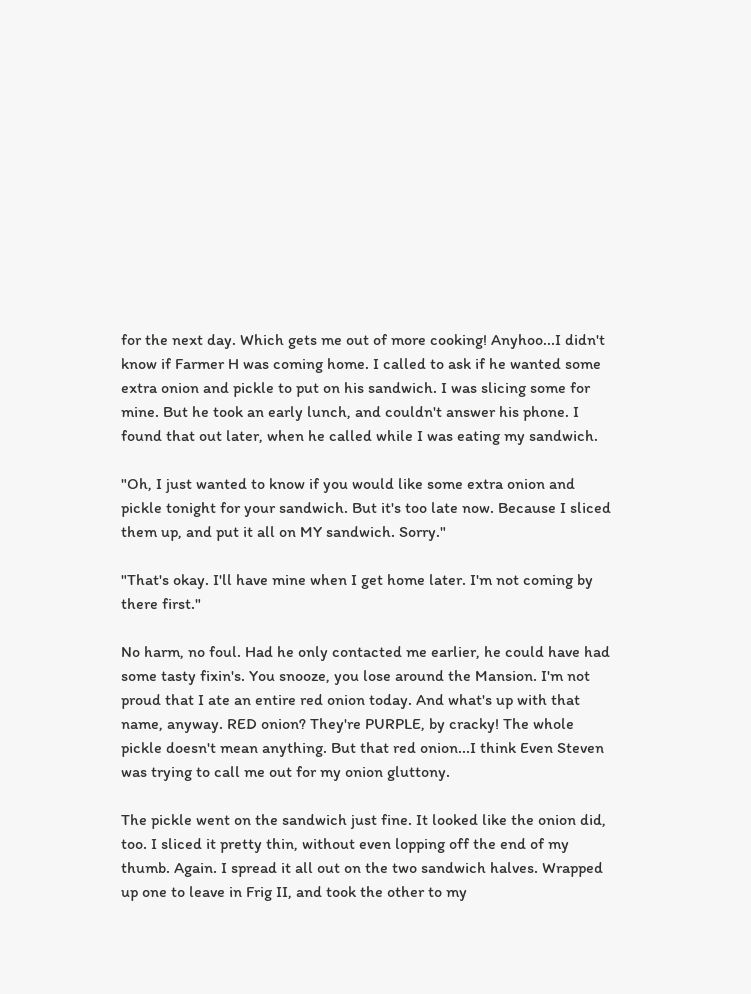for the next day. Which gets me out of more cooking! Anyhoo...I didn't know if Farmer H was coming home. I called to ask if he wanted some extra onion and pickle to put on his sandwich. I was slicing some for mine. But he took an early lunch, and couldn't answer his phone. I found that out later, when he called while I was eating my sandwich.

"Oh, I just wanted to know if you would like some extra onion and pickle tonight for your sandwich. But it's too late now. Because I sliced them up, and put it all on MY sandwich. Sorry."

"That's okay. I'll have mine when I get home later. I'm not coming by there first."

No harm, no foul. Had he only contacted me earlier, he could have had some tasty fixin's. You snooze, you lose around the Mansion. I'm not proud that I ate an entire red onion today. And what's up with that name, anyway. RED onion? They're PURPLE, by cracky! The whole pickle doesn't mean anything. But that red onion...I think Even Steven was trying to call me out for my onion gluttony.

The pickle went on the sandwich just fine. It looked like the onion did, too. I sliced it pretty thin, without even lopping off the end of my thumb. Again. I spread it all out on the two sandwich halves. Wrapped up one to leave in Frig II, and took the other to my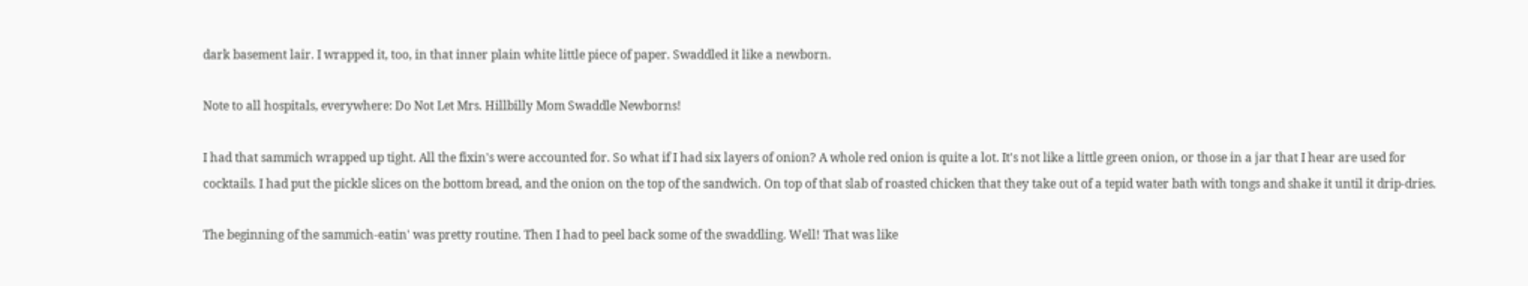dark basement lair. I wrapped it, too, in that inner plain white little piece of paper. Swaddled it like a newborn.

Note to all hospitals, everywhere: Do Not Let Mrs. Hillbilly Mom Swaddle Newborns!

I had that sammich wrapped up tight. All the fixin's were accounted for. So what if I had six layers of onion? A whole red onion is quite a lot. It's not like a little green onion, or those in a jar that I hear are used for cocktails. I had put the pickle slices on the bottom bread, and the onion on the top of the sandwich. On top of that slab of roasted chicken that they take out of a tepid water bath with tongs and shake it until it drip-dries.

The beginning of the sammich-eatin' was pretty routine. Then I had to peel back some of the swaddling. Well! That was like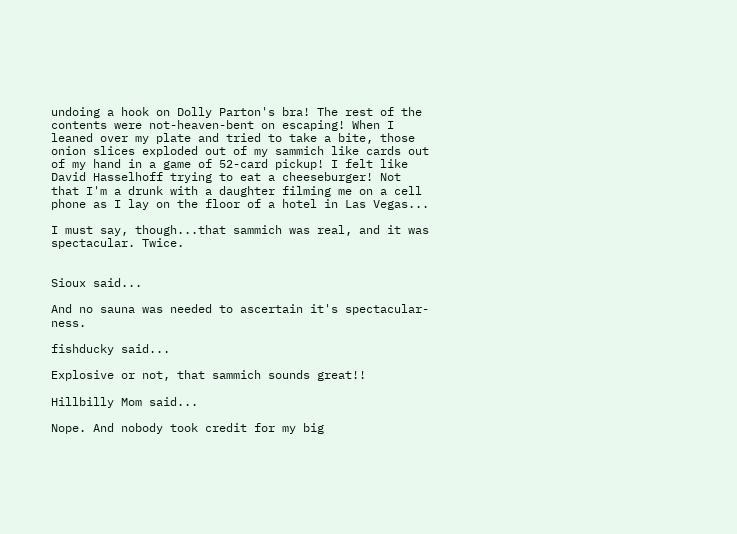undoing a hook on Dolly Parton's bra! The rest of the contents were not-heaven-bent on escaping! When I leaned over my plate and tried to take a bite, those onion slices exploded out of my sammich like cards out of my hand in a game of 52-card pickup! I felt like David Hasselhoff trying to eat a cheeseburger! Not that I'm a drunk with a daughter filming me on a cell phone as I lay on the floor of a hotel in Las Vegas...

I must say, though...that sammich was real, and it was spectacular. Twice.


Sioux said...

And no sauna was needed to ascertain it's spectacular-ness.

fishducky said...

Explosive or not, that sammich sounds great!!

Hillbilly Mom said...

Nope. And nobody took credit for my big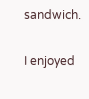sandwich.

I enjoyed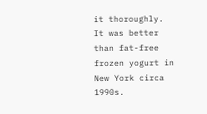it thoroughly. It was better than fat-free frozen yogurt in New York circa 1990s.